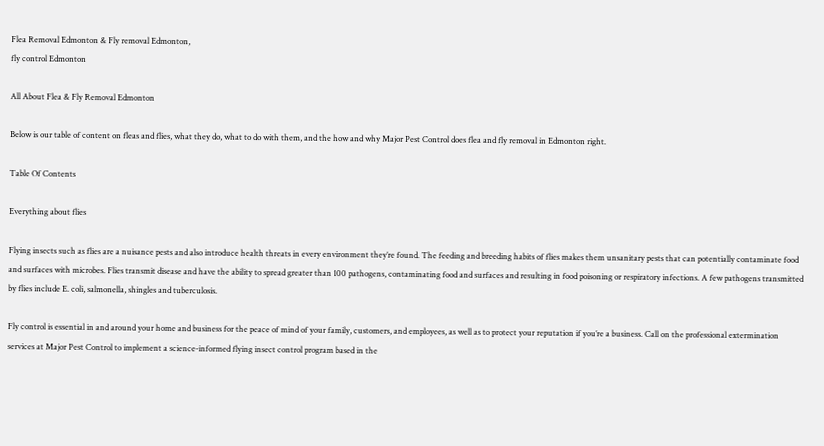Flea Removal Edmonton & Fly removal Edmonton,
fly control Edmonton

All About Flea & Fly Removal Edmonton

Below is our table of content on fleas and flies, what they do, what to do with them, and the how and why Major Pest Control does flea and fly removal in Edmonton right.

Table Of Contents

Everything about flies

Flying insects such as flies are a nuisance pests and also introduce health threats in every environment they’re found. The feeding and breeding habits of flies makes them unsanitary pests that can potentially contaminate food and surfaces with microbes. Flies transmit disease and have the ability to spread greater than 100 pathogens, contaminating food and surfaces and resulting in food poisoning or respiratory infections. A few pathogens transmitted by flies include E. coli, salmonella, shingles and tuberculosis.

Fly control is essential in and around your home and business for the peace of mind of your family, customers, and employees, as well as to protect your reputation if you’re a business. Call on the professional extermination services at Major Pest Control to implement a science-informed flying insect control program based in the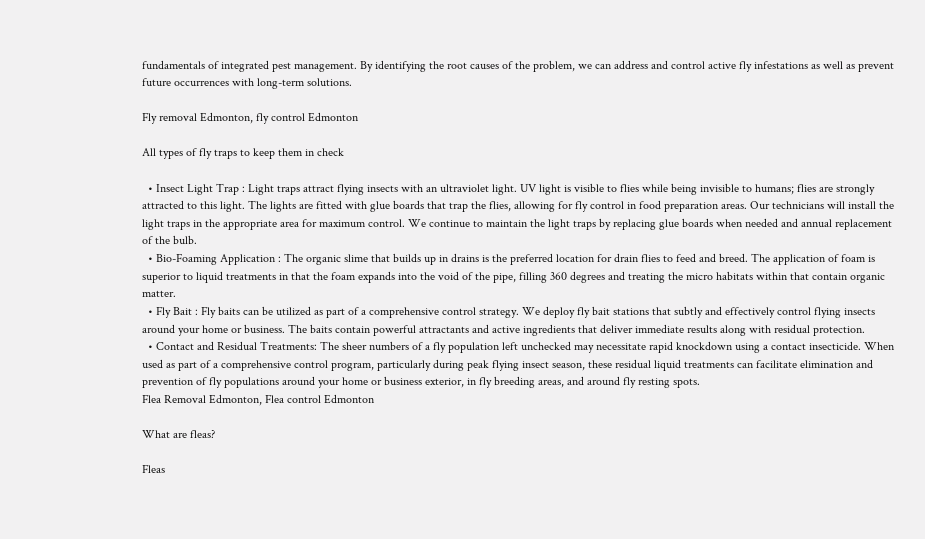fundamentals of integrated pest management. By identifying the root causes of the problem, we can address and control active fly infestations as well as prevent future occurrences with long-term solutions.

Fly removal Edmonton, fly control Edmonton

All types of fly traps to keep them in check

  • Insect Light Trap : Light traps attract flying insects with an ultraviolet light. UV light is visible to flies while being invisible to humans; flies are strongly attracted to this light. The lights are fitted with glue boards that trap the flies, allowing for fly control in food preparation areas. Our technicians will install the light traps in the appropriate area for maximum control. We continue to maintain the light traps by replacing glue boards when needed and annual replacement of the bulb.
  • Bio-Foaming Application : The organic slime that builds up in drains is the preferred location for drain flies to feed and breed. The application of foam is superior to liquid treatments in that the foam expands into the void of the pipe, filling 360 degrees and treating the micro habitats within that contain organic matter.
  • Fly Bait : Fly baits can be utilized as part of a comprehensive control strategy. We deploy fly bait stations that subtly and effectively control flying insects around your home or business. The baits contain powerful attractants and active ingredients that deliver immediate results along with residual protection.
  • Contact and Residual Treatments: The sheer numbers of a fly population left unchecked may necessitate rapid knockdown using a contact insecticide. When used as part of a comprehensive control program, particularly during peak flying insect season, these residual liquid treatments can facilitate elimination and prevention of fly populations around your home or business exterior, in fly breeding areas, and around fly resting spots.
Flea Removal Edmonton, Flea control Edmonton

What are fleas?

Fleas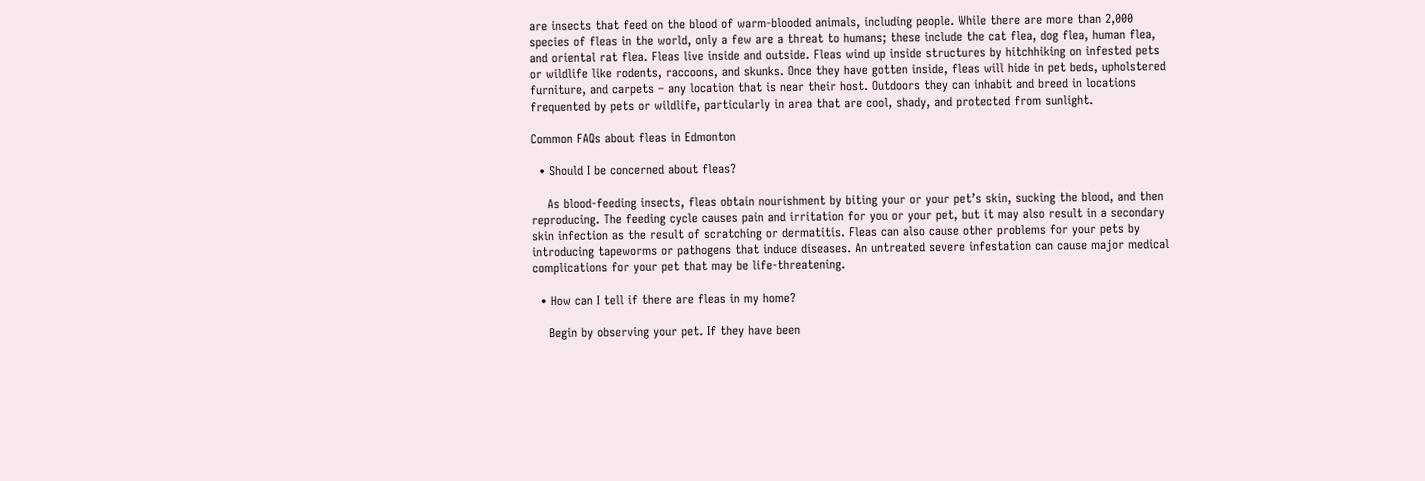are insects that feed on the blood of warm-blooded animals, including people. While there are more than 2,000 species of fleas in the world, only a few are a threat to humans; these include the cat flea, dog flea, human flea, and oriental rat flea. Fleas live inside and outside. Fleas wind up inside structures by hitchhiking on infested pets or wildlife like rodents, raccoons, and skunks. Once they have gotten inside, fleas will hide in pet beds, upholstered furniture, and carpets – any location that is near their host. Outdoors they can inhabit and breed in locations frequented by pets or wildlife, particularly in area that are cool, shady, and protected from sunlight.

Common FAQs about fleas in Edmonton

  • Should I be concerned about fleas?

    As blood-feeding insects, fleas obtain nourishment by biting your or your pet’s skin, sucking the blood, and then reproducing. The feeding cycle causes pain and irritation for you or your pet, but it may also result in a secondary skin infection as the result of scratching or dermatitis. Fleas can also cause other problems for your pets by introducing tapeworms or pathogens that induce diseases. An untreated severe infestation can cause major medical complications for your pet that may be life-threatening.

  • How can I tell if there are fleas in my home?

    Begin by observing your pet. If they have been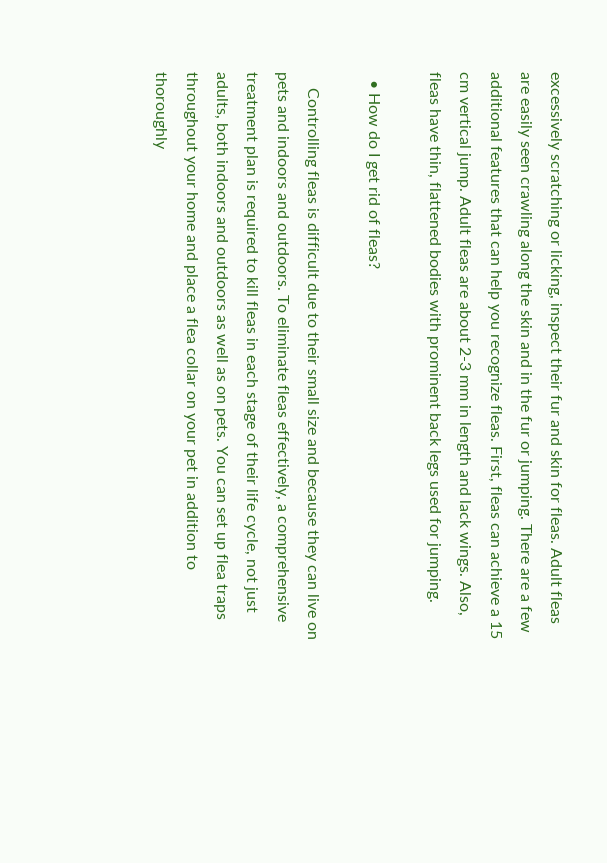excessively scratching or licking, inspect their fur and skin for fleas. Adult fleas are easily seen crawling along the skin and in the fur or jumping. There are a few additional features that can help you recognize fleas. First, fleas can achieve a 15 cm vertical jump. Adult fleas are about 2-3 mm in length and lack wings. Also, fleas have thin, flattened bodies with prominent back legs used for jumping.

  • How do I get rid of fleas?

    Controlling fleas is difficult due to their small size and because they can live on pets and indoors and outdoors. To eliminate fleas effectively, a comprehensive treatment plan is required to kill fleas in each stage of their life cycle, not just adults, both indoors and outdoors as well as on pets. You can set up flea traps throughout your home and place a flea collar on your pet in addition to thoroughly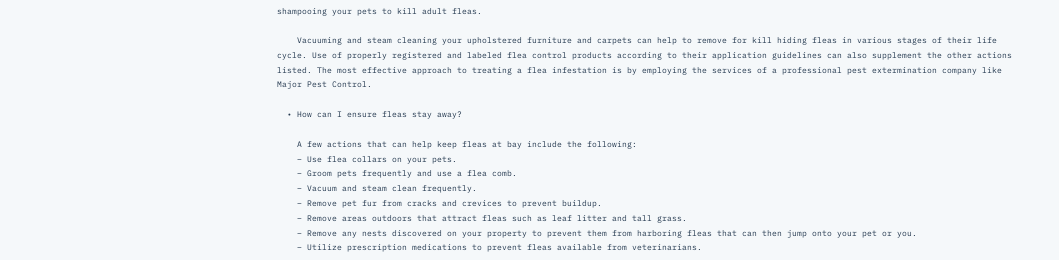shampooing your pets to kill adult fleas.

    Vacuuming and steam cleaning your upholstered furniture and carpets can help to remove for kill hiding fleas in various stages of their life cycle. Use of properly registered and labeled flea control products according to their application guidelines can also supplement the other actions listed. The most effective approach to treating a flea infestation is by employing the services of a professional pest extermination company like Major Pest Control.

  • How can I ensure fleas stay away?

    A few actions that can help keep fleas at bay include the following:
    – Use flea collars on your pets.
    – Groom pets frequently and use a flea comb.
    – Vacuum and steam clean frequently.
    – Remove pet fur from cracks and crevices to prevent buildup.
    – Remove areas outdoors that attract fleas such as leaf litter and tall grass.
    – Remove any nests discovered on your property to prevent them from harboring fleas that can then jump onto your pet or you.
    – Utilize prescription medications to prevent fleas available from veterinarians.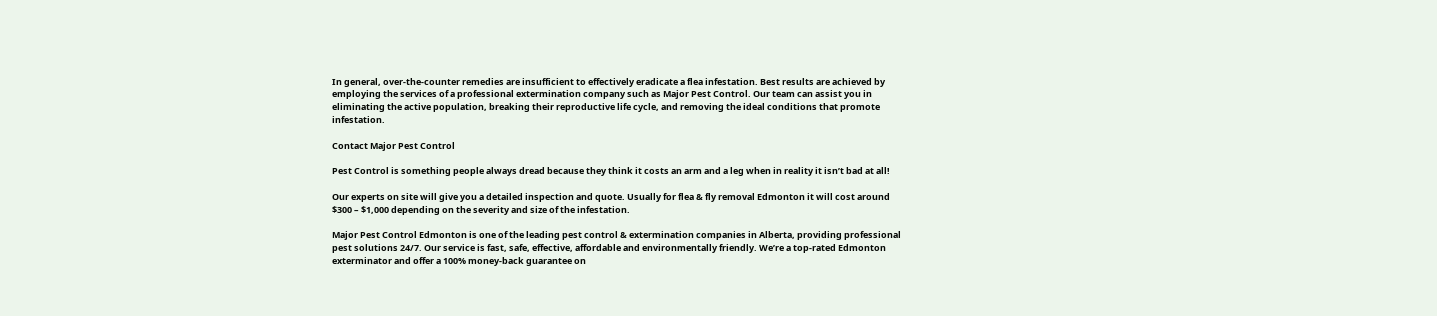In general, over-the-counter remedies are insufficient to effectively eradicate a flea infestation. Best results are achieved by employing the services of a professional extermination company such as Major Pest Control. Our team can assist you in eliminating the active population, breaking their reproductive life cycle, and removing the ideal conditions that promote infestation.

Contact Major Pest Control

Pest Control is something people always dread because they think it costs an arm and a leg when in reality it isn’t bad at all!

Our experts on site will give you a detailed inspection and quote. Usually for flea & fly removal Edmonton it will cost around $300 – $1,000 depending on the severity and size of the infestation.

Major Pest Control Edmonton is one of the leading pest control & extermination companies in Alberta, providing professional pest solutions 24/7. Our service is fast, safe, effective, affordable and environmentally friendly. We’re a top-rated Edmonton exterminator and offer a 100% money-back guarantee on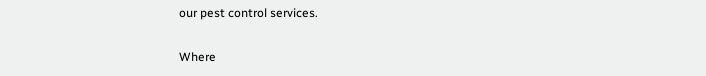our pest control services.

Where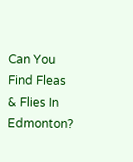Can You Find Fleas & Flies In Edmonton?